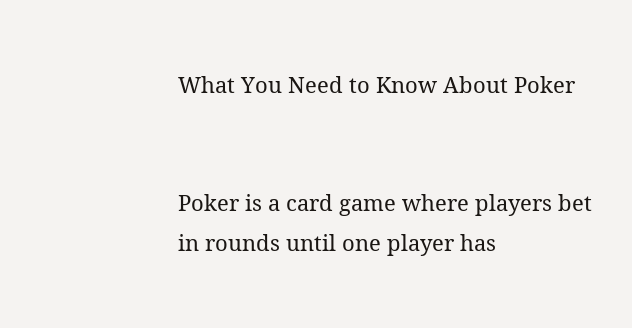What You Need to Know About Poker


Poker is a card game where players bet in rounds until one player has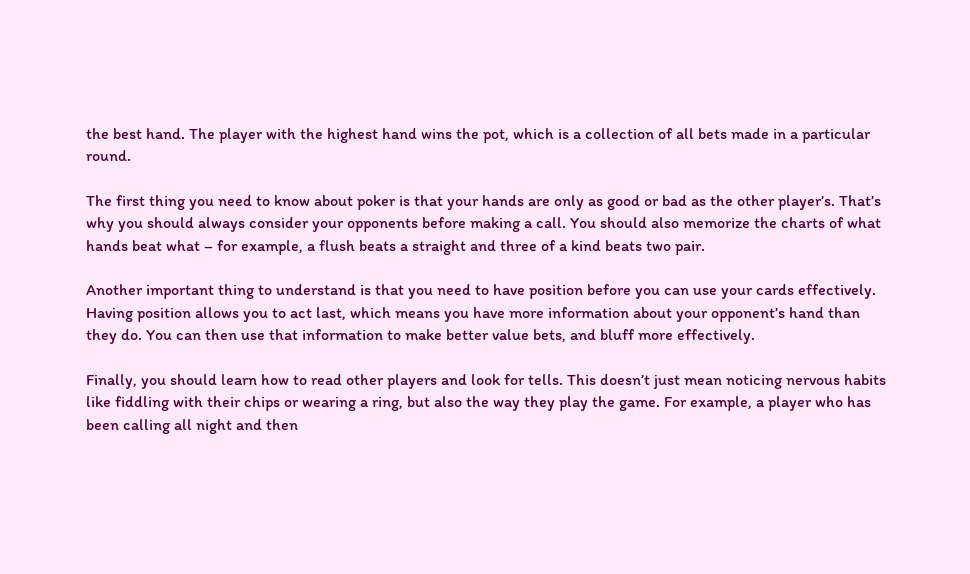the best hand. The player with the highest hand wins the pot, which is a collection of all bets made in a particular round.

The first thing you need to know about poker is that your hands are only as good or bad as the other player’s. That’s why you should always consider your opponents before making a call. You should also memorize the charts of what hands beat what – for example, a flush beats a straight and three of a kind beats two pair.

Another important thing to understand is that you need to have position before you can use your cards effectively. Having position allows you to act last, which means you have more information about your opponent’s hand than they do. You can then use that information to make better value bets, and bluff more effectively.

Finally, you should learn how to read other players and look for tells. This doesn’t just mean noticing nervous habits like fiddling with their chips or wearing a ring, but also the way they play the game. For example, a player who has been calling all night and then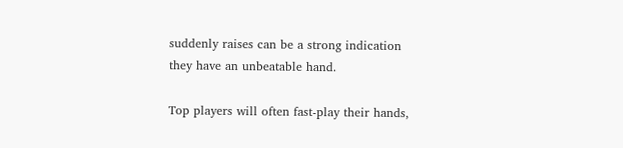suddenly raises can be a strong indication they have an unbeatable hand.

Top players will often fast-play their hands,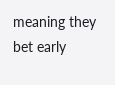meaning they bet early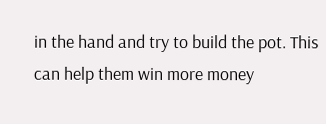in the hand and try to build the pot. This can help them win more money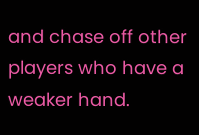and chase off other players who have a weaker hand.